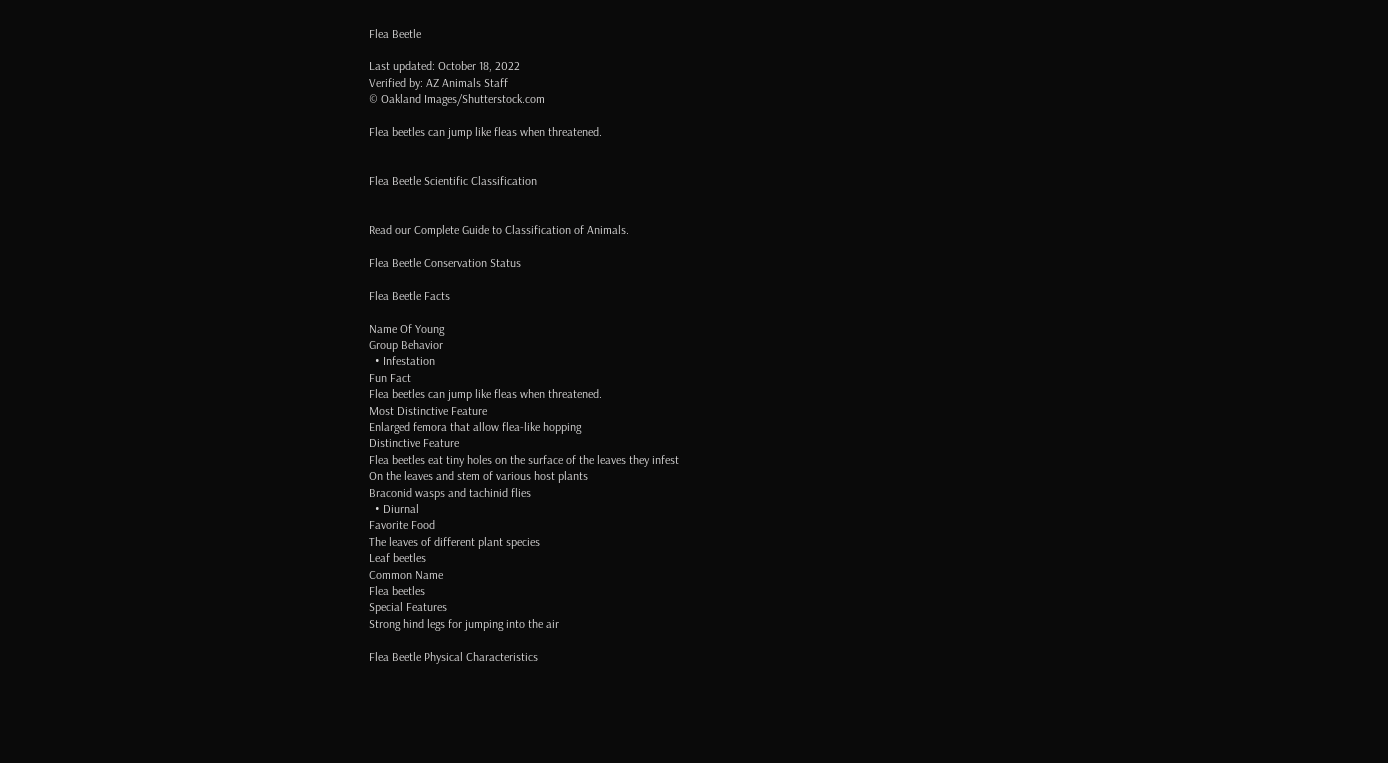Flea Beetle

Last updated: October 18, 2022
Verified by: AZ Animals Staff
© Oakland Images/Shutterstock.com

Flea beetles can jump like fleas when threatened.


Flea Beetle Scientific Classification


Read our Complete Guide to Classification of Animals.

Flea Beetle Conservation Status

Flea Beetle Facts

Name Of Young
Group Behavior
  • Infestation
Fun Fact
Flea beetles can jump like fleas when threatened.
Most Distinctive Feature
Enlarged femora that allow flea-like hopping
Distinctive Feature
Flea beetles eat tiny holes on the surface of the leaves they infest
On the leaves and stem of various host plants
Braconid wasps and tachinid flies
  • Diurnal
Favorite Food
The leaves of different plant species
Leaf beetles
Common Name
Flea beetles
Special Features
Strong hind legs for jumping into the air

Flea Beetle Physical Characteristics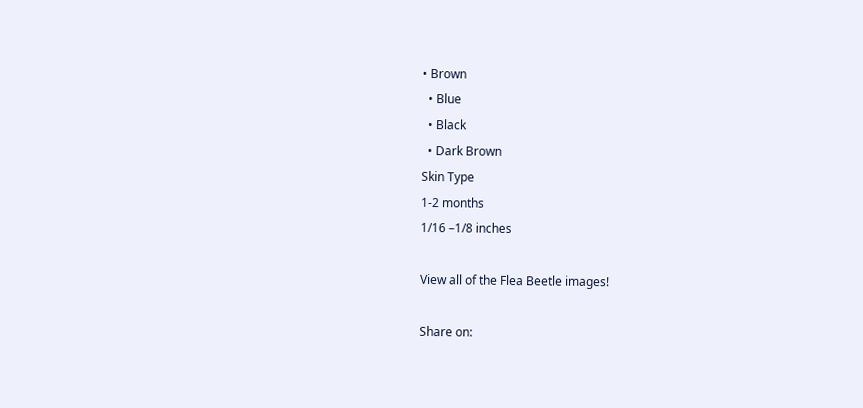• Brown
  • Blue
  • Black
  • Dark Brown
Skin Type
1-2 months
1/16 –1/8 inches

View all of the Flea Beetle images!

Share on: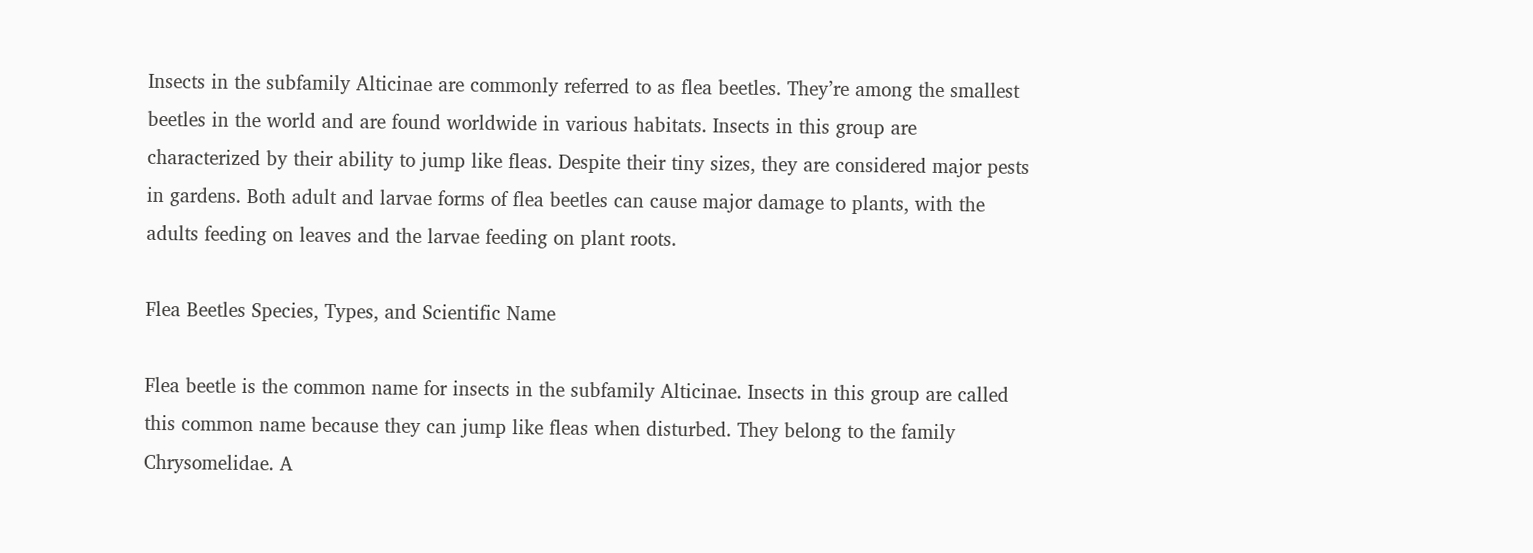Insects in the subfamily Alticinae are commonly referred to as flea beetles. They’re among the smallest beetles in the world and are found worldwide in various habitats. Insects in this group are characterized by their ability to jump like fleas. Despite their tiny sizes, they are considered major pests in gardens. Both adult and larvae forms of flea beetles can cause major damage to plants, with the adults feeding on leaves and the larvae feeding on plant roots.

Flea Beetles Species, Types, and Scientific Name

Flea beetle is the common name for insects in the subfamily Alticinae. Insects in this group are called this common name because they can jump like fleas when disturbed. They belong to the family Chrysomelidae. A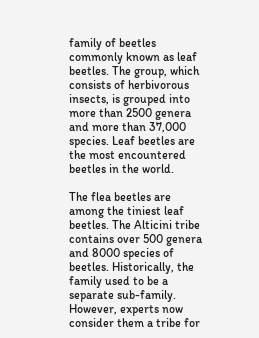family of beetles commonly known as leaf beetles. The group, which consists of herbivorous insects, is grouped into more than 2500 genera and more than 37,000 species. Leaf beetles are the most encountered beetles in the world.

The flea beetles are among the tiniest leaf beetles. The Alticini tribe contains over 500 genera and 8000 species of beetles. Historically, the family used to be a separate sub-family. However, experts now consider them a tribe for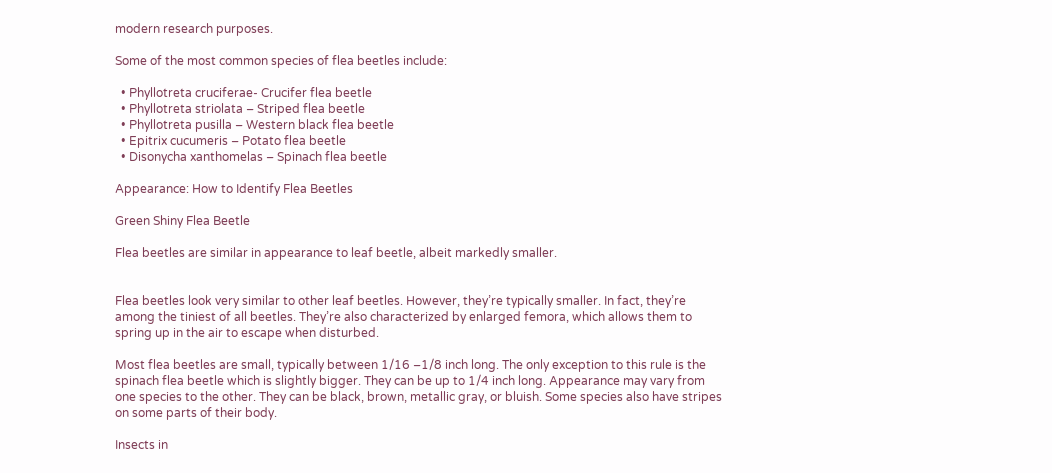modern research purposes.

Some of the most common species of flea beetles include:

  • Phyllotreta cruciferae- Crucifer flea beetle
  • Phyllotreta striolata – Striped flea beetle
  • Phyllotreta pusilla – Western black flea beetle
  • Epitrix cucumeris – Potato flea beetle
  • Disonycha xanthomelas – Spinach flea beetle

Appearance: How to Identify Flea Beetles

Green Shiny Flea Beetle

Flea beetles are similar in appearance to leaf beetle, albeit markedly smaller.


Flea beetles look very similar to other leaf beetles. However, they’re typically smaller. In fact, they’re among the tiniest of all beetles. They’re also characterized by enlarged femora, which allows them to spring up in the air to escape when disturbed.

Most flea beetles are small, typically between 1/16 –1/8 inch long. The only exception to this rule is the spinach flea beetle which is slightly bigger. They can be up to 1/4 inch long. Appearance may vary from one species to the other. They can be black, brown, metallic gray, or bluish. Some species also have stripes on some parts of their body.

Insects in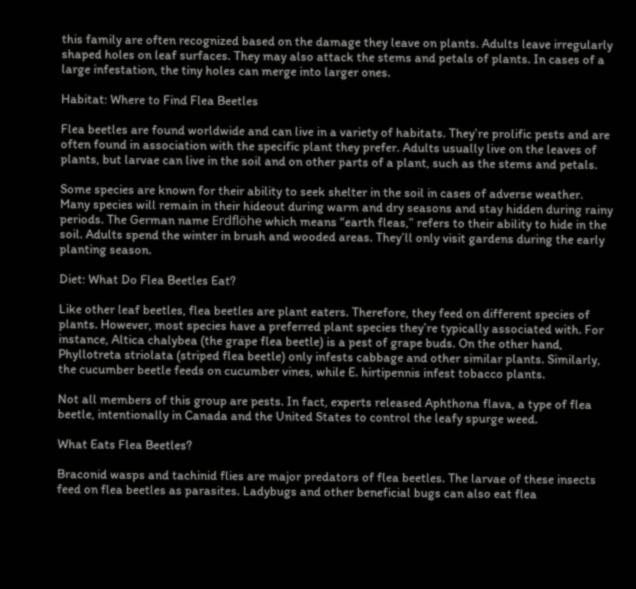this family are often recognized based on the damage they leave on plants. Adults leave irregularly shaped holes on leaf surfaces. They may also attack the stems and petals of plants. In cases of a large infestation, the tiny holes can merge into larger ones.

Habitat: Where to Find Flea Beetles

Flea beetles are found worldwide and can live in a variety of habitats. They’re prolific pests and are often found in association with the specific plant they prefer. Adults usually live on the leaves of plants, but larvae can live in the soil and on other parts of a plant, such as the stems and petals.

Some species are known for their ability to seek shelter in the soil in cases of adverse weather. Many species will remain in their hideout during warm and dry seasons and stay hidden during rainy periods. The German name Erdflöhe which means “earth fleas,” refers to their ability to hide in the soil. Adults spend the winter in brush and wooded areas. They’ll only visit gardens during the early planting season.

Diet: What Do Flea Beetles Eat?

Like other leaf beetles, flea beetles are plant eaters. Therefore, they feed on different species of plants. However, most species have a preferred plant species they’re typically associated with. For instance, Altica chalybea (the grape flea beetle) is a pest of grape buds. On the other hand, Phyllotreta striolata (striped flea beetle) only infests cabbage and other similar plants. Similarly, the cucumber beetle feeds on cucumber vines, while E. hirtipennis infest tobacco plants.

Not all members of this group are pests. In fact, experts released Aphthona flava, a type of flea beetle, intentionally in Canada and the United States to control the leafy spurge weed.

What Eats Flea Beetles?

Braconid wasps and tachinid flies are major predators of flea beetles. The larvae of these insects feed on flea beetles as parasites. Ladybugs and other beneficial bugs can also eat flea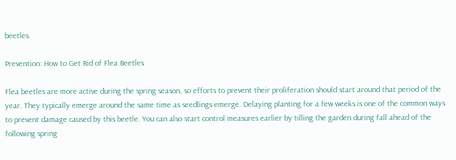beetles.

Prevention: How to Get Rid of Flea Beetles

Flea beetles are more active during the spring season, so efforts to prevent their proliferation should start around that period of the year. They typically emerge around the same time as seedlings emerge. Delaying planting for a few weeks is one of the common ways to prevent damage caused by this beetle. You can also start control measures earlier by tilling the garden during fall ahead of the following spring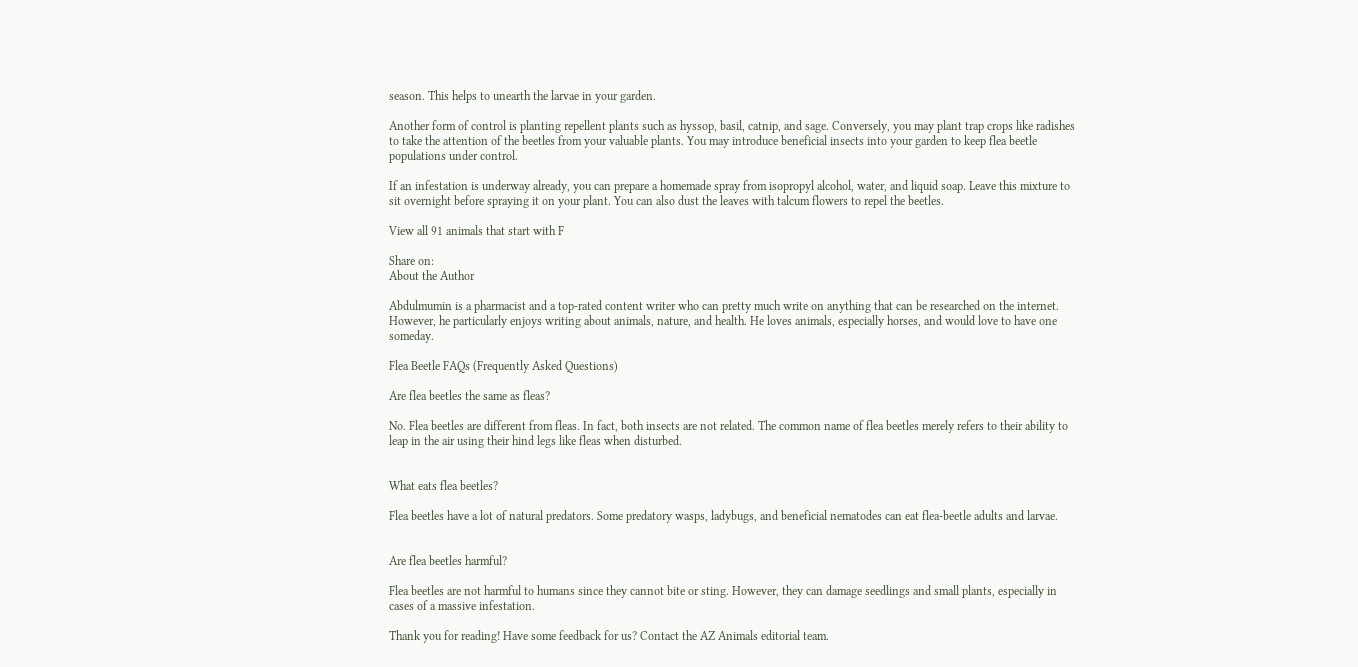season. This helps to unearth the larvae in your garden.

Another form of control is planting repellent plants such as hyssop, basil, catnip, and sage. Conversely, you may plant trap crops like radishes to take the attention of the beetles from your valuable plants. You may introduce beneficial insects into your garden to keep flea beetle populations under control.

If an infestation is underway already, you can prepare a homemade spray from isopropyl alcohol, water, and liquid soap. Leave this mixture to sit overnight before spraying it on your plant. You can also dust the leaves with talcum flowers to repel the beetles.

View all 91 animals that start with F

Share on:
About the Author

Abdulmumin is a pharmacist and a top-rated content writer who can pretty much write on anything that can be researched on the internet. However, he particularly enjoys writing about animals, nature, and health. He loves animals, especially horses, and would love to have one someday.

Flea Beetle FAQs (Frequently Asked Questions)

Are flea beetles the same as fleas?

No. Flea beetles are different from fleas. In fact, both insects are not related. The common name of flea beetles merely refers to their ability to leap in the air using their hind legs like fleas when disturbed.


What eats flea beetles?

Flea beetles have a lot of natural predators. Some predatory wasps, ladybugs, and beneficial nematodes can eat flea-beetle adults and larvae.


Are flea beetles harmful?

Flea beetles are not harmful to humans since they cannot bite or sting. However, they can damage seedlings and small plants, especially in cases of a massive infestation.

Thank you for reading! Have some feedback for us? Contact the AZ Animals editorial team.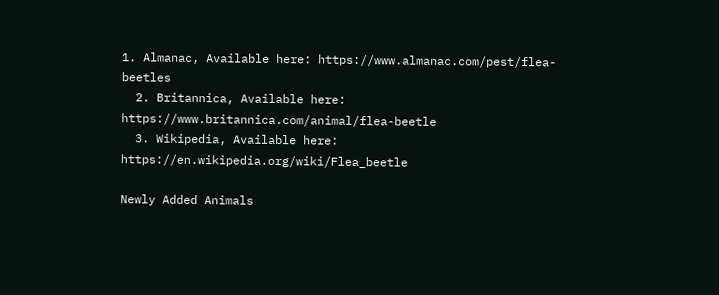1. Almanac, Available here: https://www.almanac.com/pest/flea-beetles
  2. Britannica, Available here: https://www.britannica.com/animal/flea-beetle
  3. Wikipedia, Available here: https://en.wikipedia.org/wiki/Flea_beetle

Newly Added Animals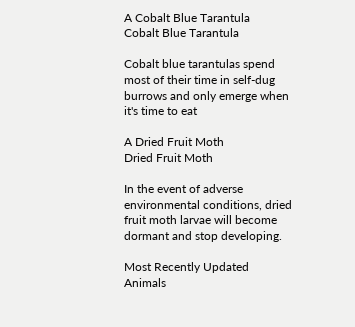A Cobalt Blue Tarantula
Cobalt Blue Tarantula

Cobalt blue tarantulas spend most of their time in self-dug burrows and only emerge when it's time to eat

A Dried Fruit Moth
Dried Fruit Moth

In the event of adverse environmental conditions, dried fruit moth larvae will become dormant and stop developing.

Most Recently Updated Animals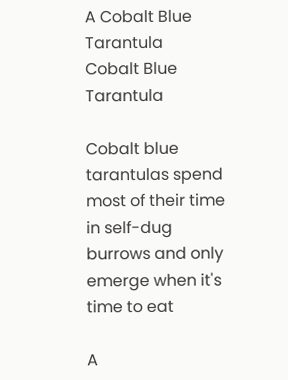A Cobalt Blue Tarantula
Cobalt Blue Tarantula

Cobalt blue tarantulas spend most of their time in self-dug burrows and only emerge when it's time to eat

A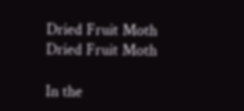Dried Fruit Moth
Dried Fruit Moth

In the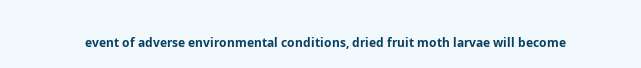event of adverse environmental conditions, dried fruit moth larvae will become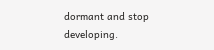dormant and stop developing.